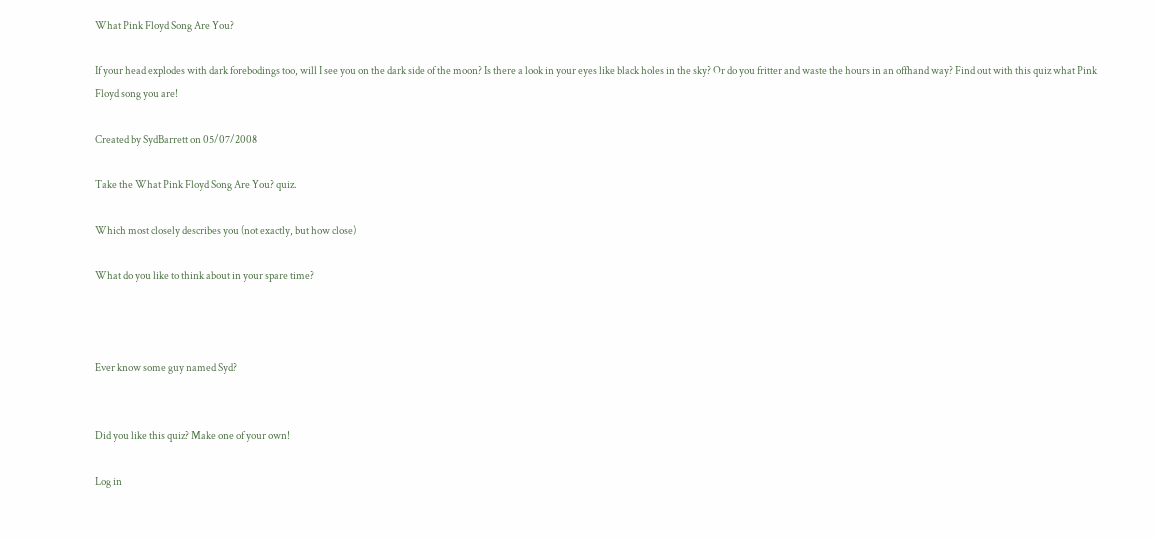What Pink Floyd Song Are You?

If your head explodes with dark forebodings too, will I see you on the dark side of the moon? Is there a look in your eyes like black holes in the sky? Or do you fritter and waste the hours in an offhand way? Find out with this quiz what Pink Floyd song you are!

Created by SydBarrett on 05/07/2008

Take the What Pink Floyd Song Are You? quiz.

Which most closely describes you (not exactly, but how close)

What do you like to think about in your spare time?



Ever know some guy named Syd?


Did you like this quiz? Make one of your own!

Log in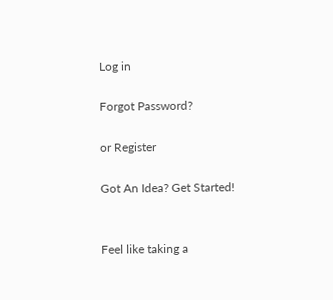Log in

Forgot Password?

or Register

Got An Idea? Get Started!


Feel like taking a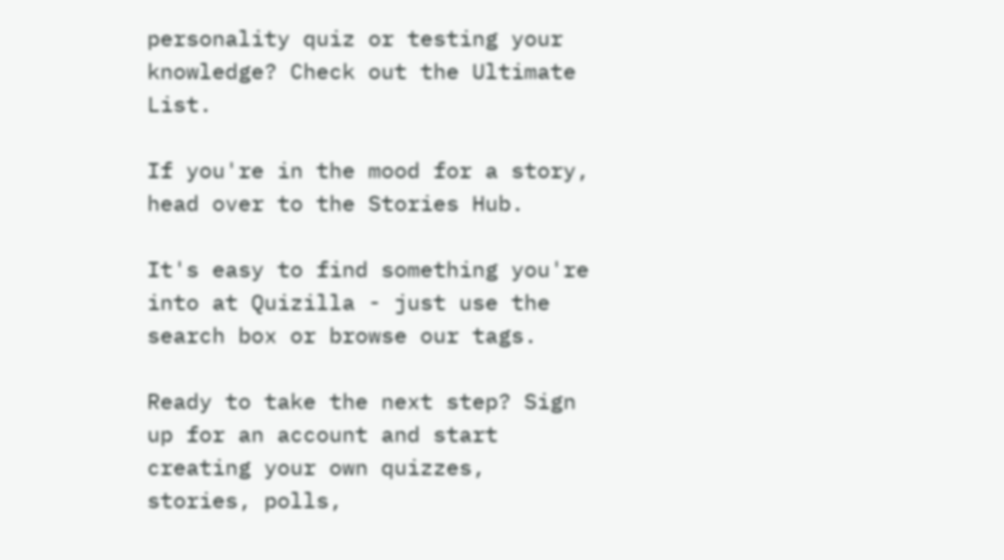personality quiz or testing your knowledge? Check out the Ultimate List.

If you're in the mood for a story, head over to the Stories Hub.

It's easy to find something you're into at Quizilla - just use the search box or browse our tags.

Ready to take the next step? Sign up for an account and start creating your own quizzes, stories, polls,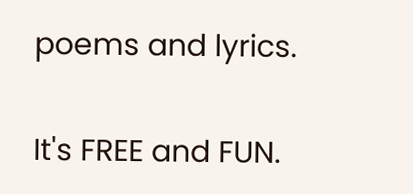poems and lyrics.

It's FREE and FUN.